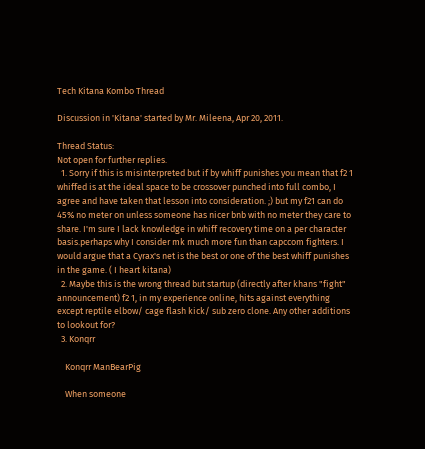Tech Kitana Kombo Thread

Discussion in 'Kitana' started by Mr. Mileena, Apr 20, 2011.

Thread Status:
Not open for further replies.
  1. Sorry if this is misinterpreted but if by whiff punishes you mean that f2 1 whiffed is at the ideal space to be crossover punched into full combo, I agree and have taken that lesson into consideration. ;) but my f21 can do 45% no meter on unless someone has nicer bnb with no meter they care to share. I'm sure I lack knowledge in whiff recovery time on a per character basis.perhaps why I consider mk much more fun than capccom fighters. I would argue that a Cyrax's net is the best or one of the best whiff punishes in the game. ( I heart kitana)
  2. Maybe this is the wrong thread but startup (directly after khans "fight" announcement) f2 1, in my experience online, hits against everything except reptile elbow/ cage flash kick/ sub zero clone. Any other additions to lookout for?
  3. Konqrr

    Konqrr ManBearPig

    When someone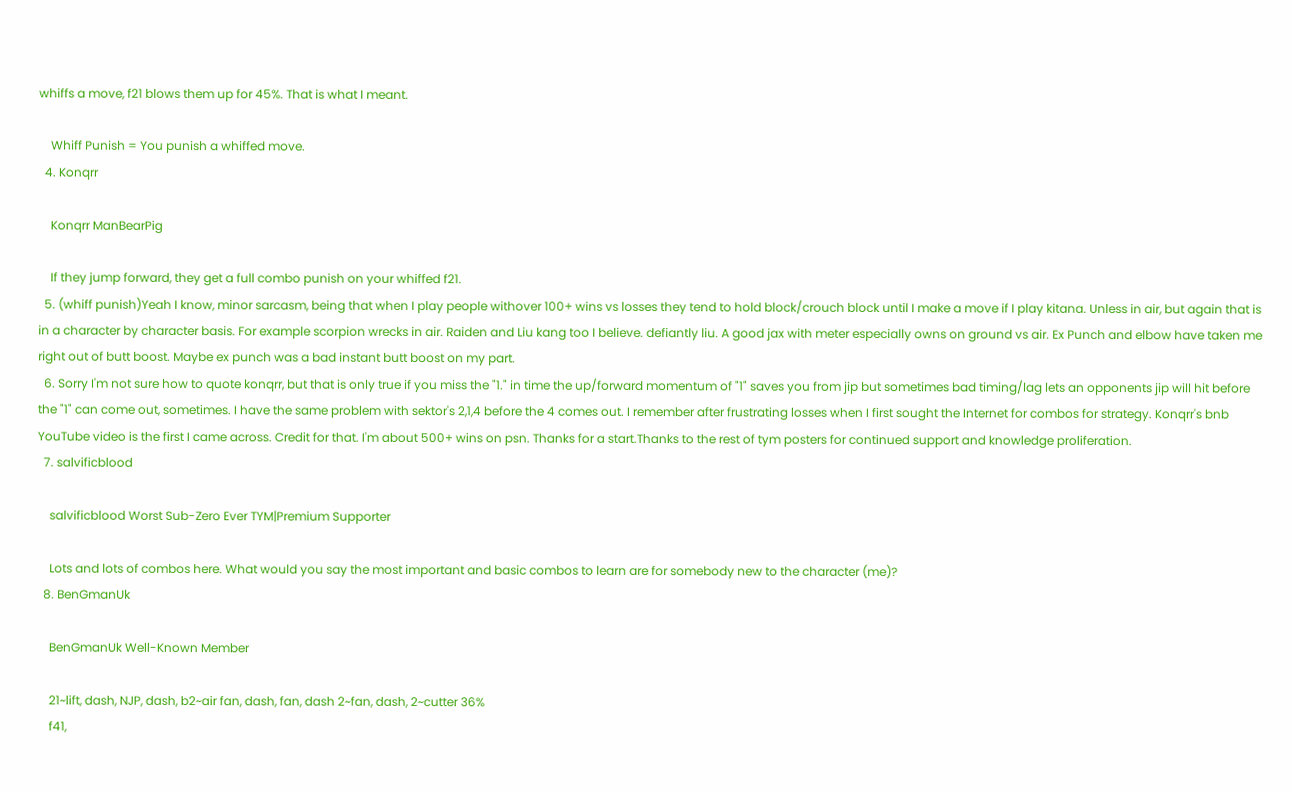whiffs a move, f21 blows them up for 45%. That is what I meant.

    Whiff Punish = You punish a whiffed move.
  4. Konqrr

    Konqrr ManBearPig

    If they jump forward, they get a full combo punish on your whiffed f21.
  5. (whiff punish)Yeah I know, minor sarcasm, being that when I play people withover 100+ wins vs losses they tend to hold block/crouch block until I make a move if I play kitana. Unless in air, but again that is in a character by character basis. For example scorpion wrecks in air. Raiden and Liu kang too I believe. defiantly liu. A good jax with meter especially owns on ground vs air. Ex Punch and elbow have taken me right out of butt boost. Maybe ex punch was a bad instant butt boost on my part.
  6. Sorry I'm not sure how to quote konqrr, but that is only true if you miss the "1." in time the up/forward momentum of "1" saves you from jip but sometimes bad timing/lag lets an opponents jip will hit before the "1" can come out, sometimes. I have the same problem with sektor's 2,1,4 before the 4 comes out. I remember after frustrating losses when I first sought the Internet for combos for strategy. Konqrr's bnb YouTube video is the first I came across. Credit for that. I'm about 500+ wins on psn. Thanks for a start.Thanks to the rest of tym posters for continued support and knowledge proliferation.
  7. salvificblood

    salvificblood Worst Sub-Zero Ever TYM|Premium Supporter

    Lots and lots of combos here. What would you say the most important and basic combos to learn are for somebody new to the character (me)?
  8. BenGmanUk

    BenGmanUk Well-Known Member

    21~lift, dash, NJP, dash, b2~air fan, dash, fan, dash 2~fan, dash, 2~cutter 36%
    f41,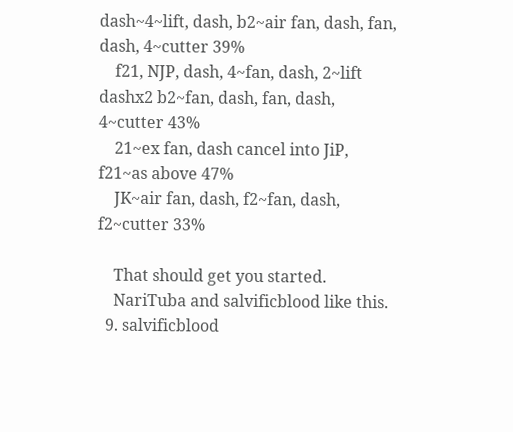dash~4~lift, dash, b2~air fan, dash, fan, dash, 4~cutter 39%
    f21, NJP, dash, 4~fan, dash, 2~lift dashx2 b2~fan, dash, fan, dash, 4~cutter 43%
    21~ex fan, dash cancel into JiP, f21~as above 47%
    JK~air fan, dash, f2~fan, dash, f2~cutter 33%

    That should get you started.
    NariTuba and salvificblood like this.
  9. salvificblood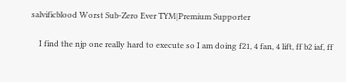salvificblood Worst Sub-Zero Ever TYM|Premium Supporter

    I find the njp one really hard to execute so I am doing f21, 4 fan, 4 lift, ff b2 iaf, ff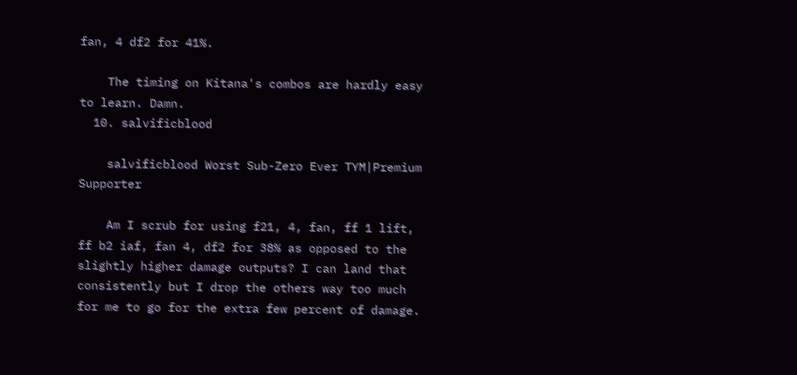fan, 4 df2 for 41%.

    The timing on Kitana's combos are hardly easy to learn. Damn.
  10. salvificblood

    salvificblood Worst Sub-Zero Ever TYM|Premium Supporter

    Am I scrub for using f21, 4, fan, ff 1 lift, ff b2 iaf, fan 4, df2 for 38% as opposed to the slightly higher damage outputs? I can land that consistently but I drop the others way too much for me to go for the extra few percent of damage.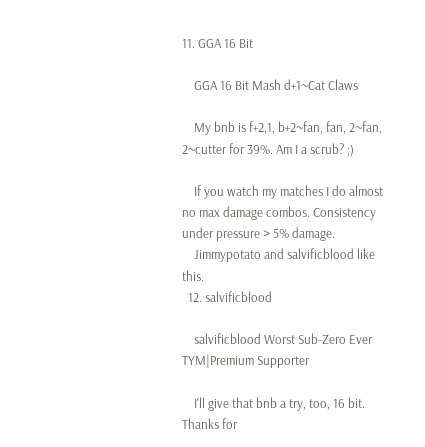11. GGA 16 Bit

    GGA 16 Bit Mash d+1~Cat Claws

    My bnb is f+2,1, b+2~fan, fan, 2~fan, 2~cutter for 39%. Am I a scrub? ;)

    If you watch my matches I do almost no max damage combos. Consistency under pressure > 5% damage.
    Jimmypotato and salvificblood like this.
  12. salvificblood

    salvificblood Worst Sub-Zero Ever TYM|Premium Supporter

    I'll give that bnb a try, too, 16 bit. Thanks for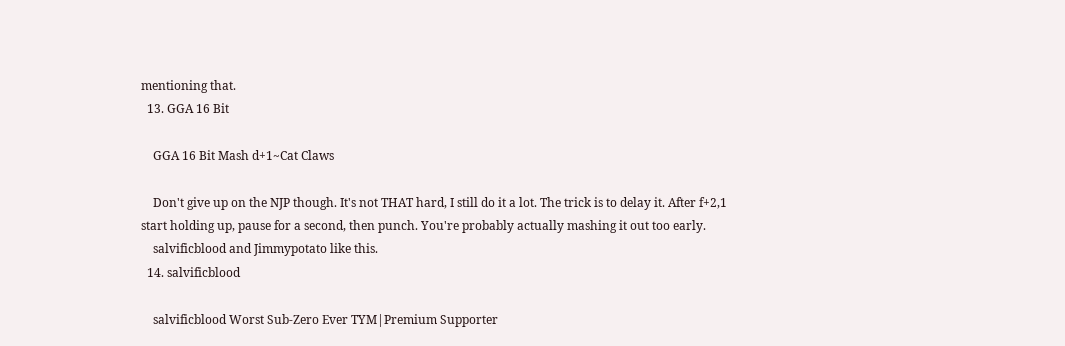mentioning that.
  13. GGA 16 Bit

    GGA 16 Bit Mash d+1~Cat Claws

    Don't give up on the NJP though. It's not THAT hard, I still do it a lot. The trick is to delay it. After f+2,1 start holding up, pause for a second, then punch. You're probably actually mashing it out too early.
    salvificblood and Jimmypotato like this.
  14. salvificblood

    salvificblood Worst Sub-Zero Ever TYM|Premium Supporter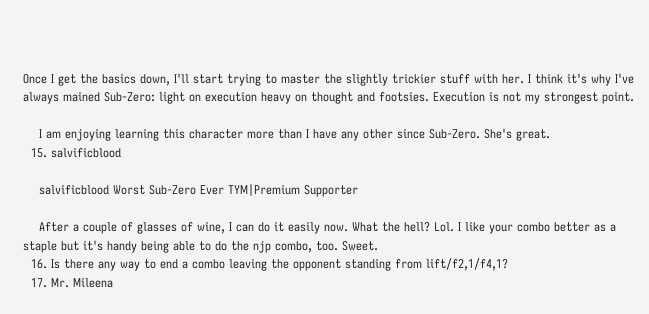Once I get the basics down, I'll start trying to master the slightly trickier stuff with her. I think it's why I've always mained Sub-Zero: light on execution heavy on thought and footsies. Execution is not my strongest point.

    I am enjoying learning this character more than I have any other since Sub-Zero. She's great.
  15. salvificblood

    salvificblood Worst Sub-Zero Ever TYM|Premium Supporter

    After a couple of glasses of wine, I can do it easily now. What the hell? Lol. I like your combo better as a staple but it's handy being able to do the njp combo, too. Sweet.
  16. Is there any way to end a combo leaving the opponent standing from lift/f2,1/f4,1?
  17. Mr. Mileena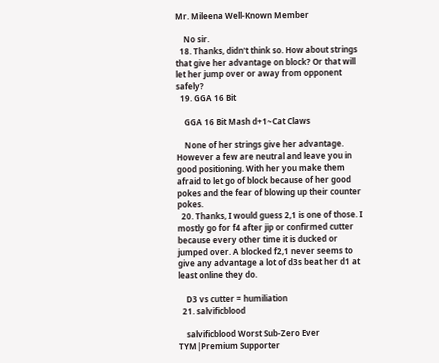Mr. Mileena Well-Known Member

    No sir.
  18. Thanks, didn't think so. How about strings that give her advantage on block? Or that will let her jump over or away from opponent safely?
  19. GGA 16 Bit

    GGA 16 Bit Mash d+1~Cat Claws

    None of her strings give her advantage. However a few are neutral and leave you in good positioning. With her you make them afraid to let go of block because of her good pokes and the fear of blowing up their counter pokes.
  20. Thanks, I would guess 2,1 is one of those. I mostly go for f4 after jip or confirmed cutter because every other time it is ducked or jumped over. A blocked f2,1 never seems to give any advantage a lot of d3s beat her d1 at least online they do.

    D3 vs cutter = humiliation
  21. salvificblood

    salvificblood Worst Sub-Zero Ever TYM|Premium Supporter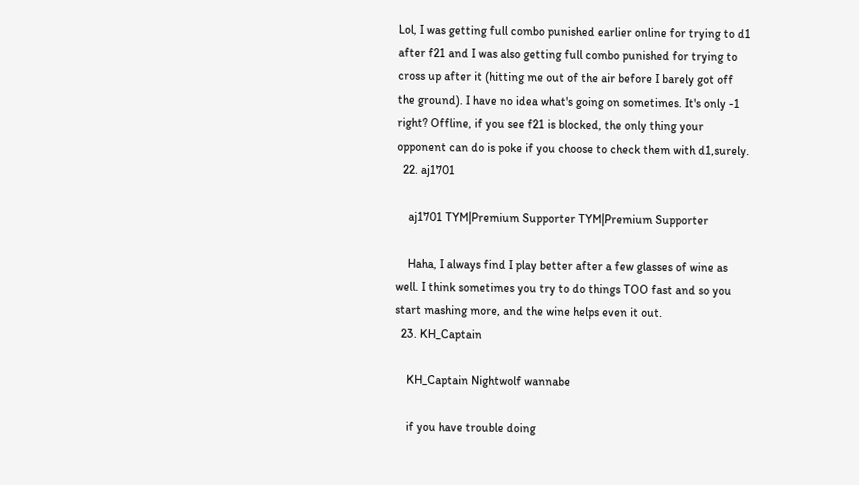Lol, I was getting full combo punished earlier online for trying to d1 after f21 and I was also getting full combo punished for trying to cross up after it (hitting me out of the air before I barely got off the ground). I have no idea what's going on sometimes. It's only -1 right? Offline, if you see f21 is blocked, the only thing your opponent can do is poke if you choose to check them with d1,surely.
  22. aj1701

    aj1701 TYM|Premium Supporter TYM|Premium Supporter

    Haha, I always find I play better after a few glasses of wine as well. I think sometimes you try to do things TOO fast and so you start mashing more, and the wine helps even it out.
  23. KH_Captain

    KH_Captain Nightwolf wannabe

    if you have trouble doing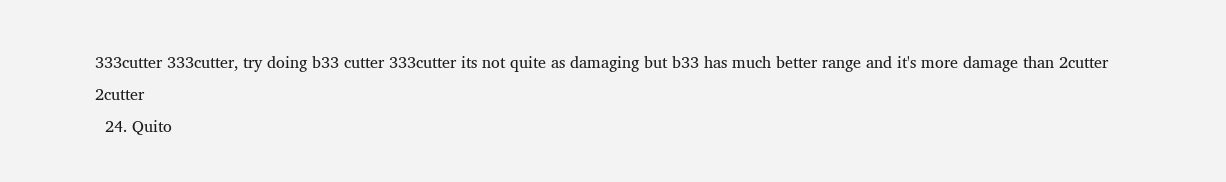333cutter 333cutter, try doing b33 cutter 333cutter its not quite as damaging but b33 has much better range and it's more damage than 2cutter 2cutter
  24. Quito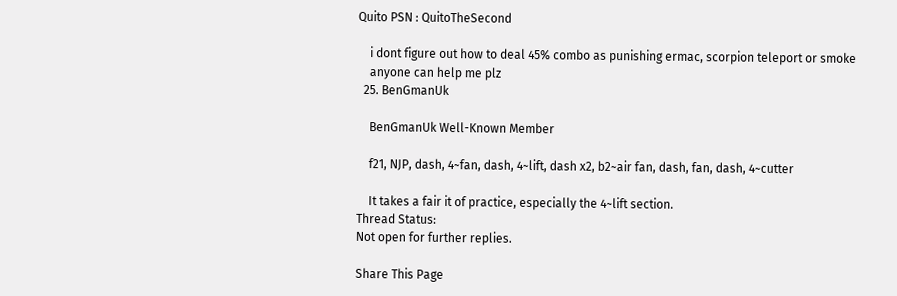Quito PSN : QuitoTheSecond

    i dont figure out how to deal 45% combo as punishing ermac, scorpion teleport or smoke
    anyone can help me plz
  25. BenGmanUk

    BenGmanUk Well-Known Member

    f21, NJP, dash, 4~fan, dash, 4~lift, dash x2, b2~air fan, dash, fan, dash, 4~cutter

    It takes a fair it of practice, especially the 4~lift section.
Thread Status:
Not open for further replies.

Share This Page